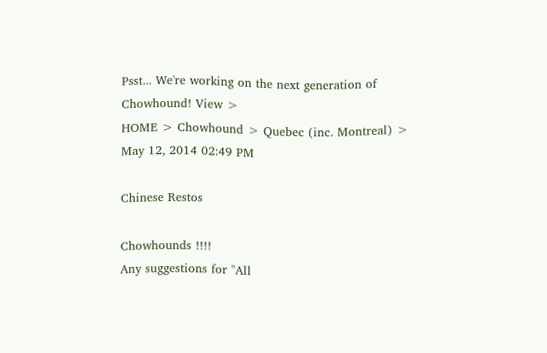Psst... We're working on the next generation of Chowhound! View >
HOME > Chowhound > Quebec (inc. Montreal) >
May 12, 2014 02:49 PM

Chinese Restos

Chowhounds !!!!
Any suggestions for "All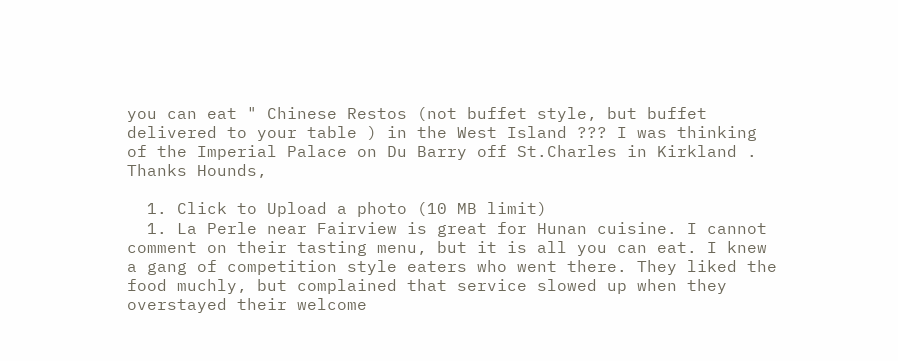you can eat " Chinese Restos (not buffet style, but buffet delivered to your table ) in the West Island ??? I was thinking of the Imperial Palace on Du Barry off St.Charles in Kirkland .
Thanks Hounds,

  1. Click to Upload a photo (10 MB limit)
  1. La Perle near Fairview is great for Hunan cuisine. I cannot comment on their tasting menu, but it is all you can eat. I knew a gang of competition style eaters who went there. They liked the food muchly, but complained that service slowed up when they overstayed their welcome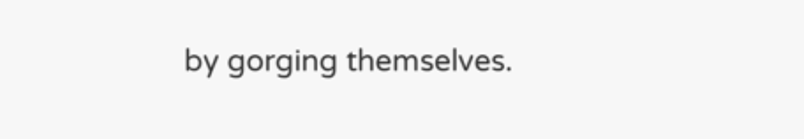by gorging themselves.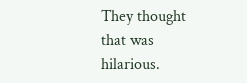They thought that was hilarious.